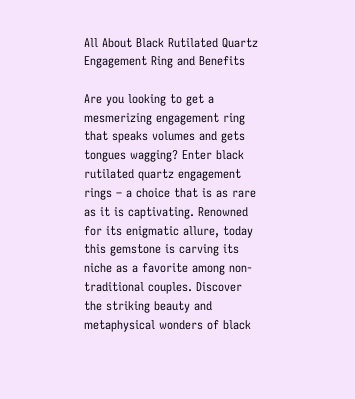All About Black Rutilated Quartz Engagement Ring and Benefits

Are you looking to get a mesmerizing engagement ring that speaks volumes and gets tongues wagging? Enter black rutilated quartz engagement rings – a choice that is as rare as it is captivating. Renowned for its enigmatic allure, today this gemstone is carving its niche as a favorite among non-traditional couples. Discover the striking beauty and metaphysical wonders of black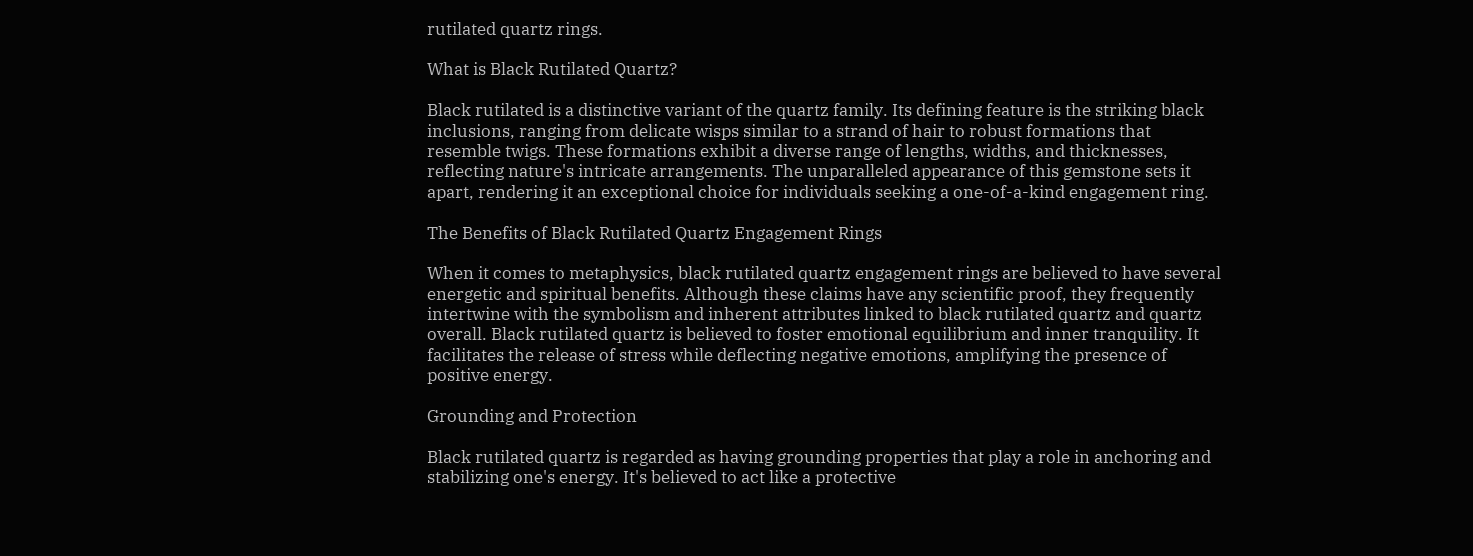rutilated quartz rings.

What is Black Rutilated Quartz?

Black rutilated is a distinctive variant of the quartz family. Its defining feature is the striking black inclusions, ranging from delicate wisps similar to a strand of hair to robust formations that resemble twigs. These formations exhibit a diverse range of lengths, widths, and thicknesses, reflecting nature's intricate arrangements. The unparalleled appearance of this gemstone sets it apart, rendering it an exceptional choice for individuals seeking a one-of-a-kind engagement ring.

The Benefits of Black Rutilated Quartz Engagement Rings

When it comes to metaphysics, black rutilated quartz engagement rings are believed to have several energetic and spiritual benefits. Although these claims have any scientific proof, they frequently intertwine with the symbolism and inherent attributes linked to black rutilated quartz and quartz overall. Black rutilated quartz is believed to foster emotional equilibrium and inner tranquility. It facilitates the release of stress while deflecting negative emotions, amplifying the presence of positive energy.

Grounding and Protection

Black rutilated quartz is regarded as having grounding properties that play a role in anchoring and stabilizing one's energy. It's believed to act like a protective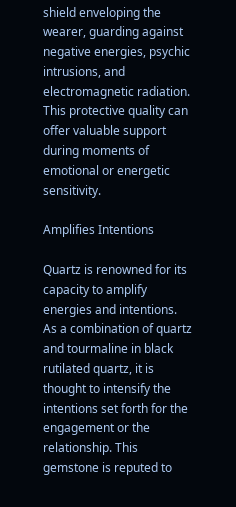shield enveloping the wearer, guarding against negative energies, psychic intrusions, and electromagnetic radiation. This protective quality can offer valuable support during moments of emotional or energetic sensitivity.

Amplifies Intentions

Quartz is renowned for its capacity to amplify energies and intentions. As a combination of quartz and tourmaline in black rutilated quartz, it is thought to intensify the intentions set forth for the engagement or the relationship. This gemstone is reputed to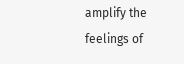amplify the feelings of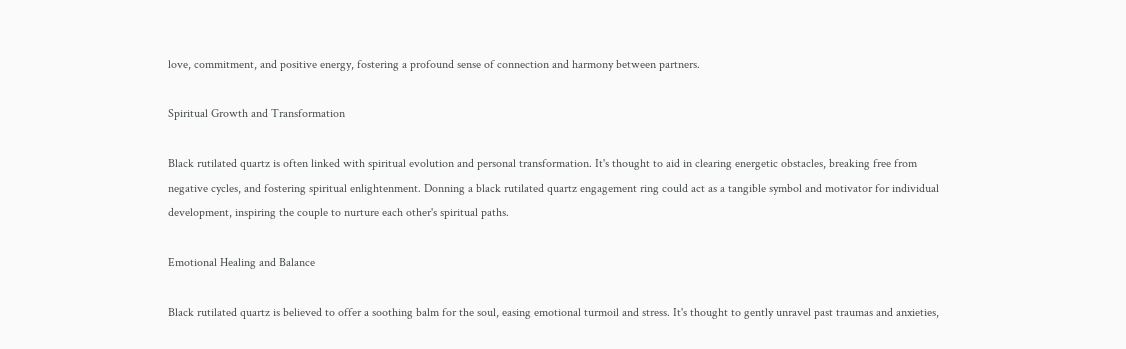love, commitment, and positive energy, fostering a profound sense of connection and harmony between partners.

Spiritual Growth and Transformation

Black rutilated quartz is often linked with spiritual evolution and personal transformation. It's thought to aid in clearing energetic obstacles, breaking free from negative cycles, and fostering spiritual enlightenment. Donning a black rutilated quartz engagement ring could act as a tangible symbol and motivator for individual development, inspiring the couple to nurture each other's spiritual paths.

Emotional Healing and Balance

Black rutilated quartz is believed to offer a soothing balm for the soul, easing emotional turmoil and stress. It's thought to gently unravel past traumas and anxieties,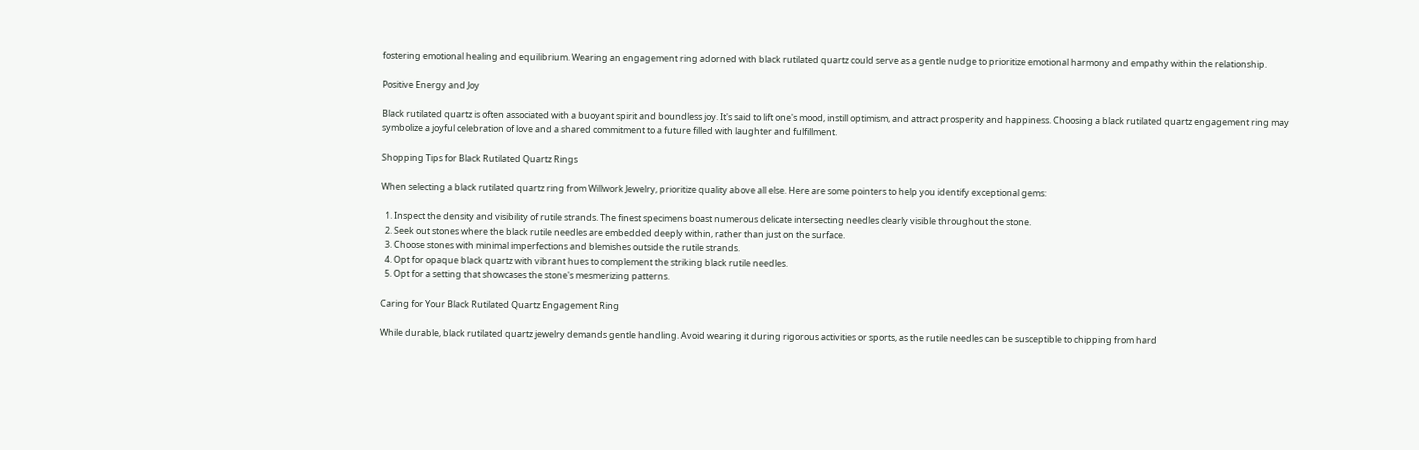fostering emotional healing and equilibrium. Wearing an engagement ring adorned with black rutilated quartz could serve as a gentle nudge to prioritize emotional harmony and empathy within the relationship.

Positive Energy and Joy

Black rutilated quartz is often associated with a buoyant spirit and boundless joy. It's said to lift one's mood, instill optimism, and attract prosperity and happiness. Choosing a black rutilated quartz engagement ring may symbolize a joyful celebration of love and a shared commitment to a future filled with laughter and fulfillment.

Shopping Tips for Black Rutilated Quartz Rings

When selecting a black rutilated quartz ring from Willwork Jewelry, prioritize quality above all else. Here are some pointers to help you identify exceptional gems:

  1. Inspect the density and visibility of rutile strands. The finest specimens boast numerous delicate intersecting needles clearly visible throughout the stone.
  2. Seek out stones where the black rutile needles are embedded deeply within, rather than just on the surface.
  3. Choose stones with minimal imperfections and blemishes outside the rutile strands.
  4. Opt for opaque black quartz with vibrant hues to complement the striking black rutile needles.
  5. Opt for a setting that showcases the stone's mesmerizing patterns.

Caring for Your Black Rutilated Quartz Engagement Ring

While durable, black rutilated quartz jewelry demands gentle handling. Avoid wearing it during rigorous activities or sports, as the rutile needles can be susceptible to chipping from hard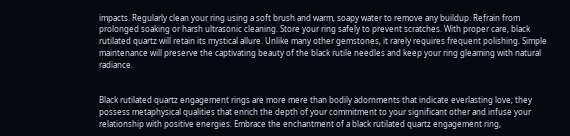impacts. Regularly clean your ring using a soft brush and warm, soapy water to remove any buildup. Refrain from prolonged soaking or harsh ultrasonic cleaning. Store your ring safely to prevent scratches. With proper care, black rutilated quartz will retain its mystical allure. Unlike many other gemstones, it rarely requires frequent polishing. Simple maintenance will preserve the captivating beauty of the black rutile needles and keep your ring gleaming with natural radiance.


Black rutilated quartz engagement rings are more mere than bodily adornments that indicate everlasting love; they possess metaphysical qualities that enrich the depth of your commitment to your significant other and infuse your relationship with positive energies. Embrace the enchantment of a black rutilated quartz engagement ring,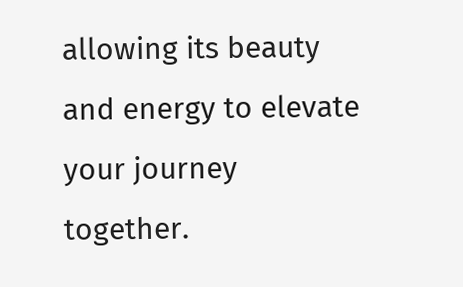allowing its beauty and energy to elevate your journey together.